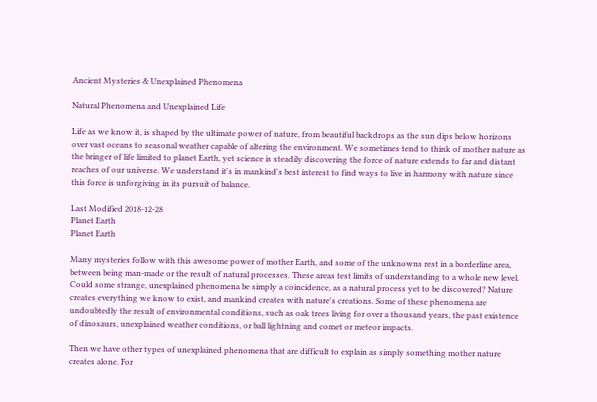Ancient Mysteries & Unexplained Phenomena

Natural Phenomena and Unexplained Life

Life as we know it, is shaped by the ultimate power of nature, from beautiful backdrops as the sun dips below horizons over vast oceans to seasonal weather capable of altering the environment. We sometimes tend to think of mother nature as the bringer of life limited to planet Earth, yet science is steadily discovering the force of nature extends to far and distant reaches of our universe. We understand it's in mankind's best interest to find ways to live in harmony with nature since this force is unforgiving in its pursuit of balance.

Last Modified 2018-12-28
Planet Earth
Planet Earth

Many mysteries follow with this awesome power of mother Earth, and some of the unknowns rest in a borderline area, between being man-made or the result of natural processes. These areas test limits of understanding to a whole new level. Could some strange, unexplained phenomena be simply a coincidence, as a natural process yet to be discovered? Nature creates everything we know to exist, and mankind creates with nature's creations. Some of these phenomena are undoubtedly the result of environmental conditions, such as oak trees living for over a thousand years, the past existence of dinosaurs, unexplained weather conditions, or ball lightning and comet or meteor impacts.

Then we have other types of unexplained phenomena that are difficult to explain as simply something mother nature creates alone. For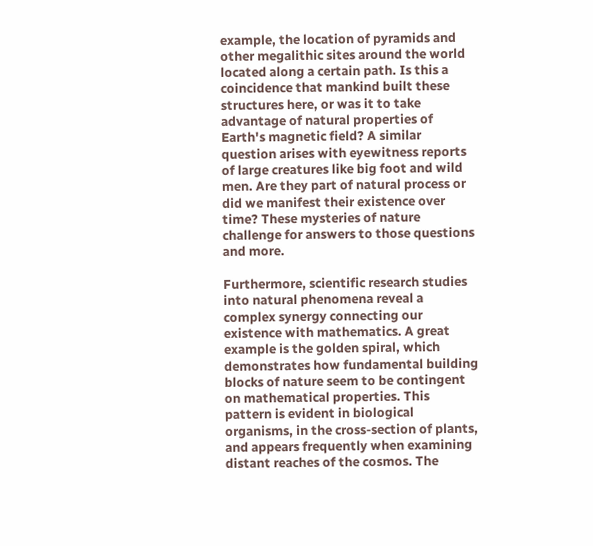example, the location of pyramids and other megalithic sites around the world located along a certain path. Is this a coincidence that mankind built these structures here, or was it to take advantage of natural properties of Earth's magnetic field? A similar question arises with eyewitness reports of large creatures like big foot and wild men. Are they part of natural process or did we manifest their existence over time? These mysteries of nature challenge for answers to those questions and more.

Furthermore, scientific research studies into natural phenomena reveal a complex synergy connecting our existence with mathematics. A great example is the golden spiral, which demonstrates how fundamental building blocks of nature seem to be contingent on mathematical properties. This pattern is evident in biological organisms, in the cross-section of plants, and appears frequently when examining distant reaches of the cosmos. The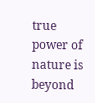true power of nature is beyond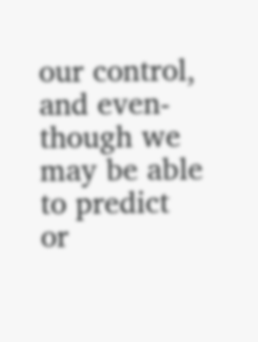our control, and even-though we may be able to predict or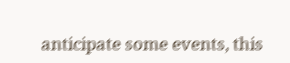anticipate some events, this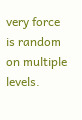very force is random on multiple levels.